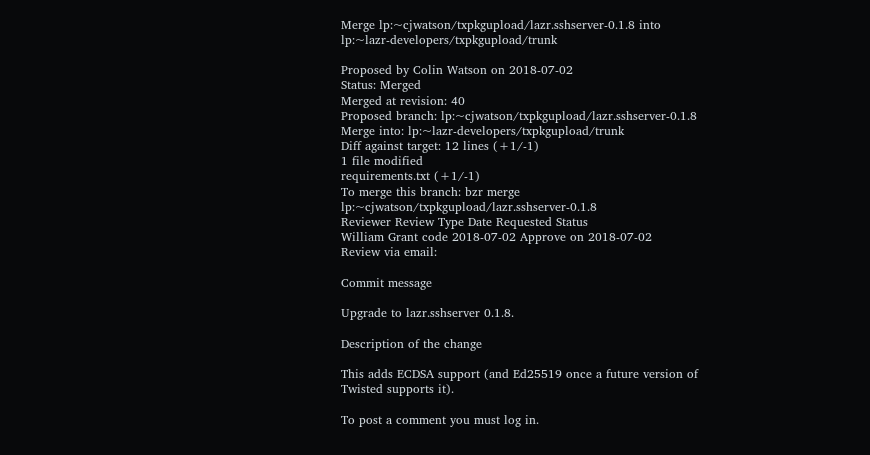Merge lp:~cjwatson/txpkgupload/lazr.sshserver-0.1.8 into lp:~lazr-developers/txpkgupload/trunk

Proposed by Colin Watson on 2018-07-02
Status: Merged
Merged at revision: 40
Proposed branch: lp:~cjwatson/txpkgupload/lazr.sshserver-0.1.8
Merge into: lp:~lazr-developers/txpkgupload/trunk
Diff against target: 12 lines (+1/-1)
1 file modified
requirements.txt (+1/-1)
To merge this branch: bzr merge lp:~cjwatson/txpkgupload/lazr.sshserver-0.1.8
Reviewer Review Type Date Requested Status
William Grant code 2018-07-02 Approve on 2018-07-02
Review via email:

Commit message

Upgrade to lazr.sshserver 0.1.8.

Description of the change

This adds ECDSA support (and Ed25519 once a future version of Twisted supports it).

To post a comment you must log in.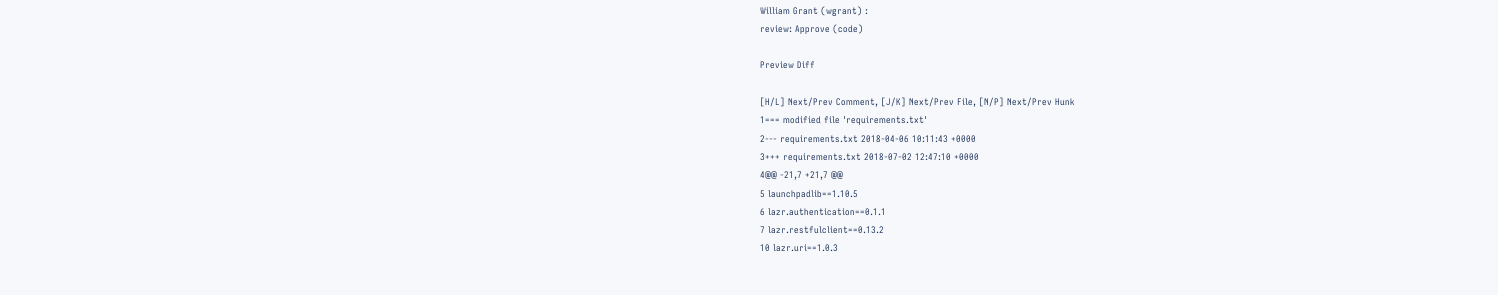William Grant (wgrant) :
review: Approve (code)

Preview Diff

[H/L] Next/Prev Comment, [J/K] Next/Prev File, [N/P] Next/Prev Hunk
1=== modified file 'requirements.txt'
2--- requirements.txt 2018-04-06 10:11:43 +0000
3+++ requirements.txt 2018-07-02 12:47:10 +0000
4@@ -21,7 +21,7 @@
5 launchpadlib==1.10.5
6 lazr.authentication==0.1.1
7 lazr.restfulclient==0.13.2
10 lazr.uri==1.0.3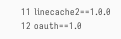11 linecache2==1.0.0
12 oauth==1.0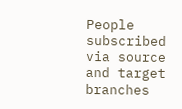People subscribed via source and target branches